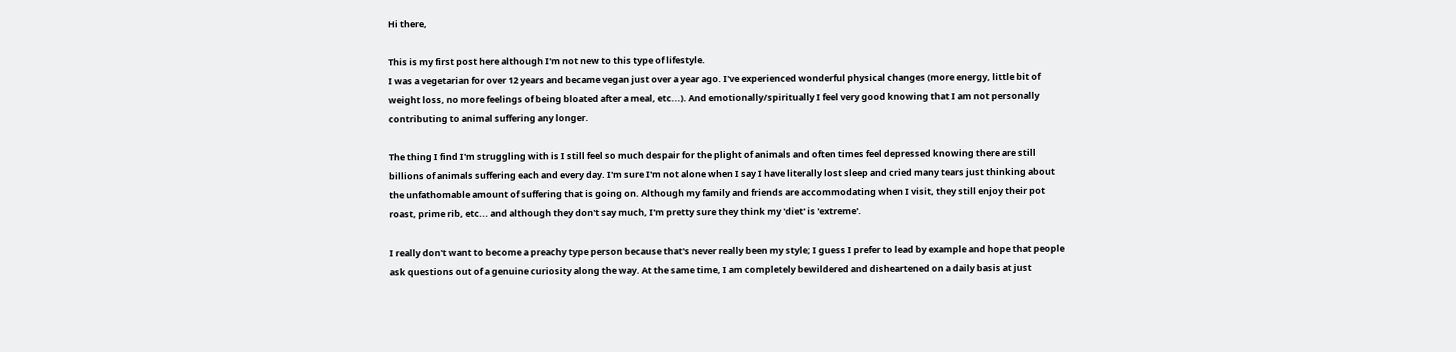Hi there,

This is my first post here although I'm not new to this type of lifestyle.
I was a vegetarian for over 12 years and became vegan just over a year ago. I've experienced wonderful physical changes (more energy, little bit of weight loss, no more feelings of being bloated after a meal, etc...). And emotionally/spiritually I feel very good knowing that I am not personally contributing to animal suffering any longer.

The thing I find I'm struggling with is I still feel so much despair for the plight of animals and often times feel depressed knowing there are still billions of animals suffering each and every day. I'm sure I'm not alone when I say I have literally lost sleep and cried many tears just thinking about the unfathomable amount of suffering that is going on. Although my family and friends are accommodating when I visit, they still enjoy their pot roast, prime rib, etc... and although they don't say much, I'm pretty sure they think my 'diet' is 'extreme'.

I really don't want to become a preachy type person because that's never really been my style; I guess I prefer to lead by example and hope that people ask questions out of a genuine curiosity along the way. At the same time, I am completely bewildered and disheartened on a daily basis at just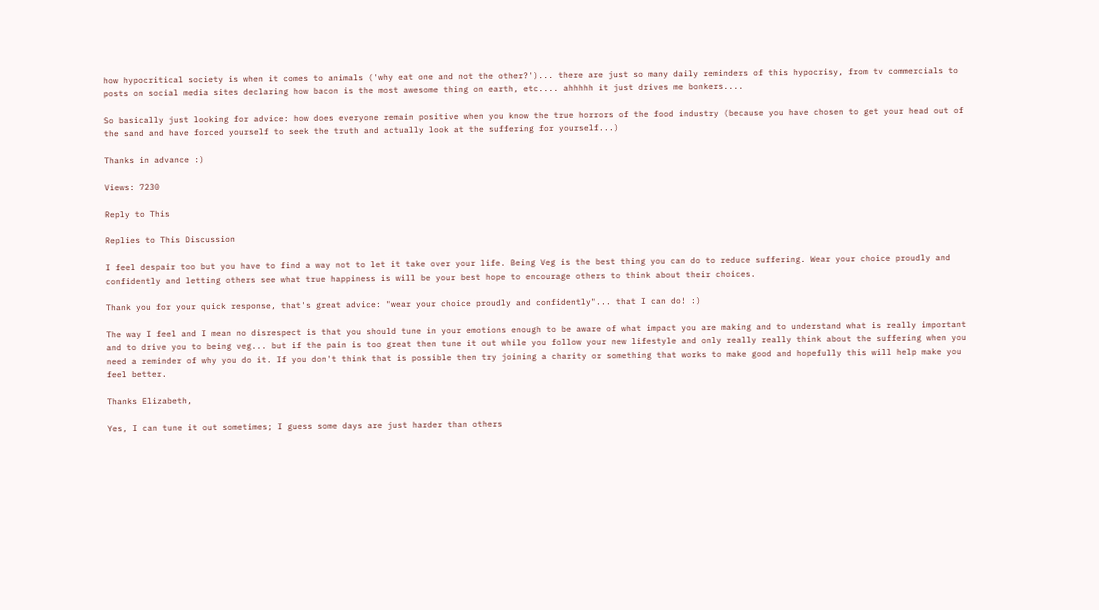how hypocritical society is when it comes to animals ('why eat one and not the other?')... there are just so many daily reminders of this hypocrisy, from tv commercials to posts on social media sites declaring how bacon is the most awesome thing on earth, etc.... ahhhhh it just drives me bonkers....

So basically just looking for advice: how does everyone remain positive when you know the true horrors of the food industry (because you have chosen to get your head out of the sand and have forced yourself to seek the truth and actually look at the suffering for yourself...)

Thanks in advance :)

Views: 7230

Reply to This

Replies to This Discussion

I feel despair too but you have to find a way not to let it take over your life. Being Veg is the best thing you can do to reduce suffering. Wear your choice proudly and confidently and letting others see what true happiness is will be your best hope to encourage others to think about their choices.

Thank you for your quick response, that's great advice: "wear your choice proudly and confidently"... that I can do! :)

The way I feel and I mean no disrespect is that you should tune in your emotions enough to be aware of what impact you are making and to understand what is really important and to drive you to being veg... but if the pain is too great then tune it out while you follow your new lifestyle and only really really think about the suffering when you need a reminder of why you do it. If you don't think that is possible then try joining a charity or something that works to make good and hopefully this will help make you feel better.

Thanks Elizabeth,

Yes, I can tune it out sometimes; I guess some days are just harder than others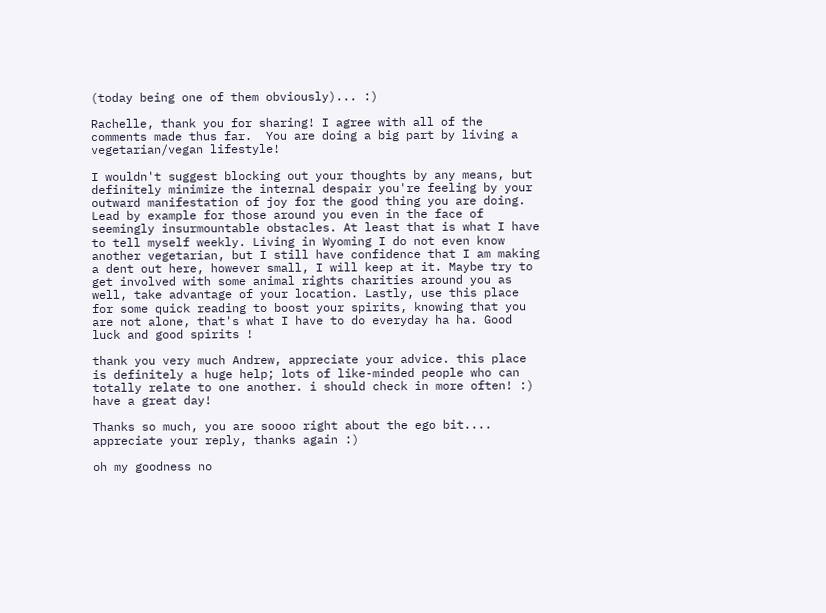(today being one of them obviously)... :)

Rachelle, thank you for sharing! I agree with all of the comments made thus far.  You are doing a big part by living a vegetarian/vegan lifestyle!

I wouldn't suggest blocking out your thoughts by any means, but definitely minimize the internal despair you're feeling by your outward manifestation of joy for the good thing you are doing. Lead by example for those around you even in the face of seemingly insurmountable obstacles. At least that is what I have to tell myself weekly. Living in Wyoming I do not even know another vegetarian, but I still have confidence that I am making a dent out here, however small, I will keep at it. Maybe try to get involved with some animal rights charities around you as well, take advantage of your location. Lastly, use this place for some quick reading to boost your spirits, knowing that you are not alone, that's what I have to do everyday ha ha. Good luck and good spirits !

thank you very much Andrew, appreciate your advice. this place is definitely a huge help; lots of like-minded people who can totally relate to one another. i should check in more often! :)  have a great day!

Thanks so much, you are soooo right about the ego bit....  appreciate your reply, thanks again :)

oh my goodness no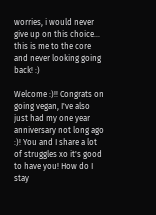worries, i would never give up on this choice... this is me to the core and never looking going back! :)

Welcome :)!! Congrats on going vegan, I've also just had my one year anniversary not long ago :)! You and I share a lot of struggles xo it's good to have you! How do I stay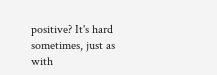positive? It's hard sometimes, just as with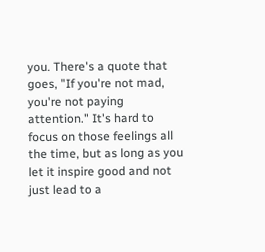you. There's a quote that goes, "If you're not mad, you're not paying attention." It's hard to focus on those feelings all the time, but as long as you let it inspire good and not just lead to a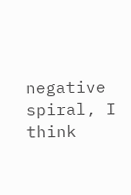negative spiral, I think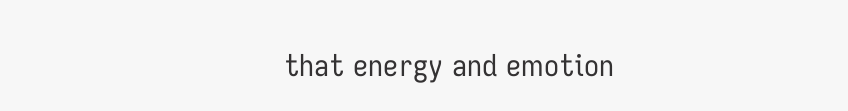that energy and emotion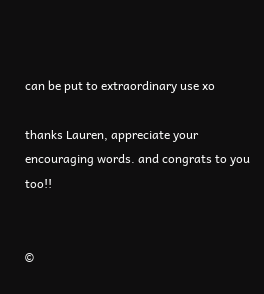can be put to extraordinary use xo

thanks Lauren, appreciate your encouraging words. and congrats to you too!!


©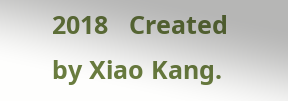2018   Created by Xiao Kang.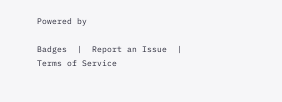Powered by

Badges  |  Report an Issue  |  Terms of Service